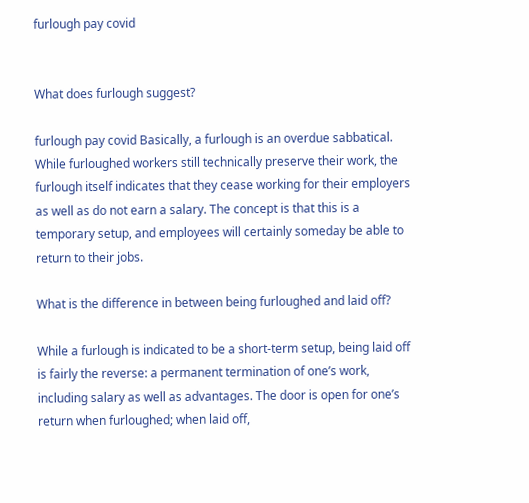furlough pay covid


What does furlough suggest?

furlough pay covid Basically, a furlough is an overdue sabbatical. While furloughed workers still technically preserve their work, the furlough itself indicates that they cease working for their employers as well as do not earn a salary. The concept is that this is a temporary setup, and employees will certainly someday be able to return to their jobs.

What is the difference in between being furloughed and laid off?

While a furlough is indicated to be a short-term setup, being laid off is fairly the reverse: a permanent termination of one’s work, including salary as well as advantages. The door is open for one’s return when furloughed; when laid off,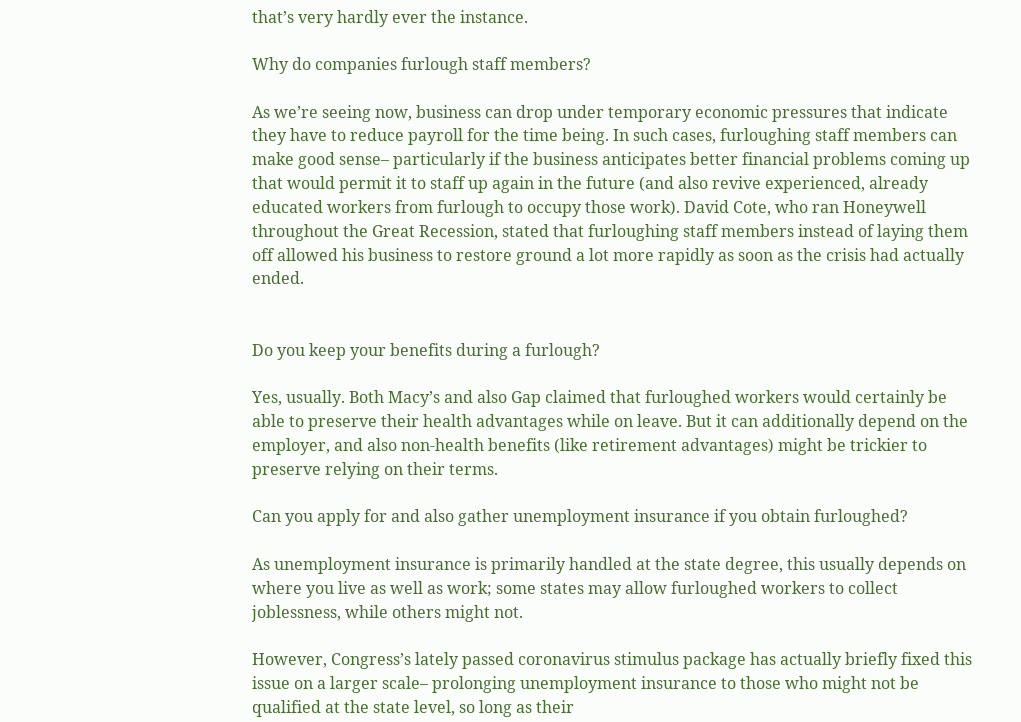that’s very hardly ever the instance.

Why do companies furlough staff members?

As we’re seeing now, business can drop under temporary economic pressures that indicate they have to reduce payroll for the time being. In such cases, furloughing staff members can make good sense– particularly if the business anticipates better financial problems coming up that would permit it to staff up again in the future (and also revive experienced, already educated workers from furlough to occupy those work). David Cote, who ran Honeywell throughout the Great Recession, stated that furloughing staff members instead of laying them off allowed his business to restore ground a lot more rapidly as soon as the crisis had actually ended.


Do you keep your benefits during a furlough?

Yes, usually. Both Macy’s and also Gap claimed that furloughed workers would certainly be able to preserve their health advantages while on leave. But it can additionally depend on the employer, and also non-health benefits (like retirement advantages) might be trickier to preserve relying on their terms.

Can you apply for and also gather unemployment insurance if you obtain furloughed?

As unemployment insurance is primarily handled at the state degree, this usually depends on where you live as well as work; some states may allow furloughed workers to collect joblessness, while others might not.

However, Congress’s lately passed coronavirus stimulus package has actually briefly fixed this issue on a larger scale– prolonging unemployment insurance to those who might not be qualified at the state level, so long as their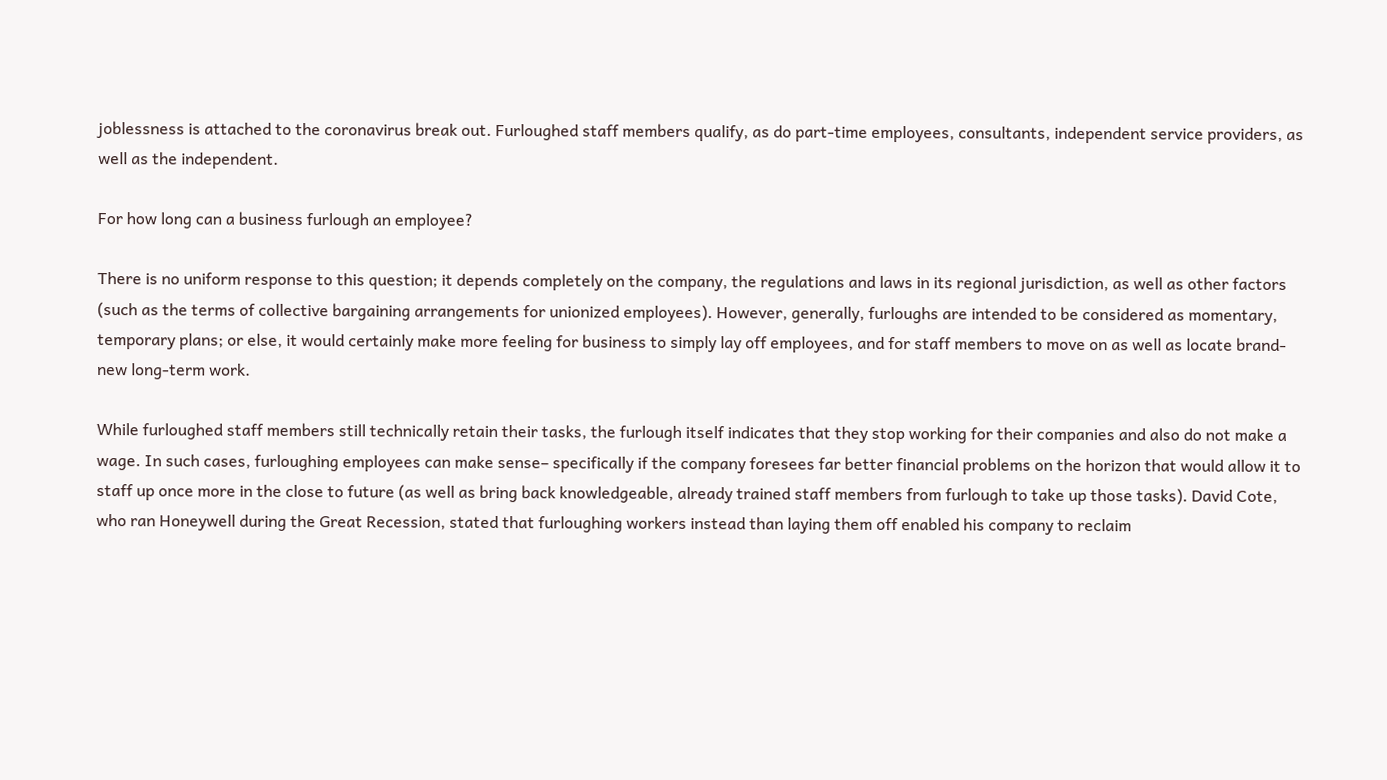joblessness is attached to the coronavirus break out. Furloughed staff members qualify, as do part-time employees, consultants, independent service providers, as well as the independent.

For how long can a business furlough an employee?

There is no uniform response to this question; it depends completely on the company, the regulations and laws in its regional jurisdiction, as well as other factors (such as the terms of collective bargaining arrangements for unionized employees). However, generally, furloughs are intended to be considered as momentary, temporary plans; or else, it would certainly make more feeling for business to simply lay off employees, and for staff members to move on as well as locate brand-new long-term work.

While furloughed staff members still technically retain their tasks, the furlough itself indicates that they stop working for their companies and also do not make a wage. In such cases, furloughing employees can make sense– specifically if the company foresees far better financial problems on the horizon that would allow it to staff up once more in the close to future (as well as bring back knowledgeable, already trained staff members from furlough to take up those tasks). David Cote, who ran Honeywell during the Great Recession, stated that furloughing workers instead than laying them off enabled his company to reclaim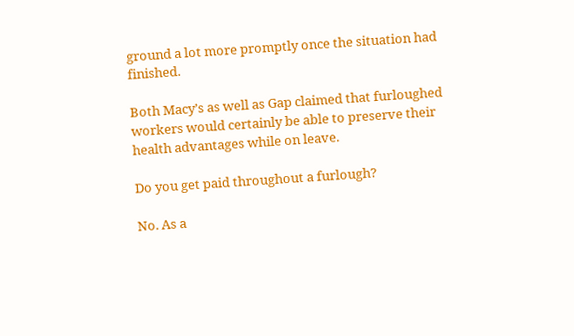ground a lot more promptly once the situation had finished.

Both Macy’s as well as Gap claimed that furloughed workers would certainly be able to preserve their health advantages while on leave.

Do you get paid throughout a furlough?

No. As a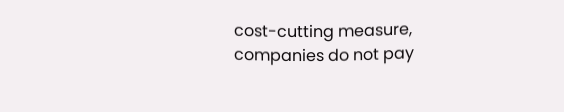cost-cutting measure, companies do not pay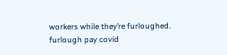workers while they’re furloughed. furlough pay covid